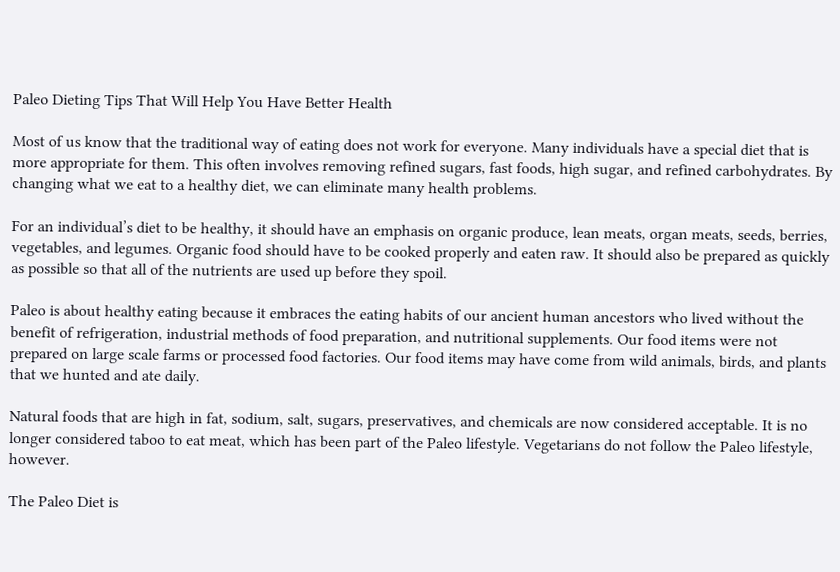Paleo Dieting Tips That Will Help You Have Better Health

Most of us know that the traditional way of eating does not work for everyone. Many individuals have a special diet that is more appropriate for them. This often involves removing refined sugars, fast foods, high sugar, and refined carbohydrates. By changing what we eat to a healthy diet, we can eliminate many health problems.

For an individual’s diet to be healthy, it should have an emphasis on organic produce, lean meats, organ meats, seeds, berries, vegetables, and legumes. Organic food should have to be cooked properly and eaten raw. It should also be prepared as quickly as possible so that all of the nutrients are used up before they spoil.

Paleo is about healthy eating because it embraces the eating habits of our ancient human ancestors who lived without the benefit of refrigeration, industrial methods of food preparation, and nutritional supplements. Our food items were not prepared on large scale farms or processed food factories. Our food items may have come from wild animals, birds, and plants that we hunted and ate daily.

Natural foods that are high in fat, sodium, salt, sugars, preservatives, and chemicals are now considered acceptable. It is no longer considered taboo to eat meat, which has been part of the Paleo lifestyle. Vegetarians do not follow the Paleo lifestyle, however.

The Paleo Diet is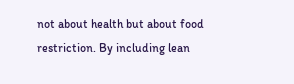not about health but about food restriction. By including lean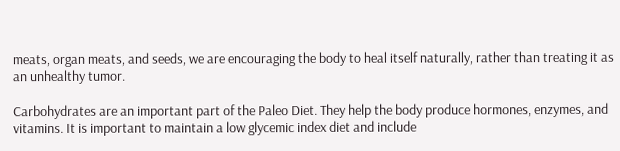meats, organ meats, and seeds, we are encouraging the body to heal itself naturally, rather than treating it as an unhealthy tumor.

Carbohydrates are an important part of the Paleo Diet. They help the body produce hormones, enzymes, and vitamins. It is important to maintain a low glycemic index diet and include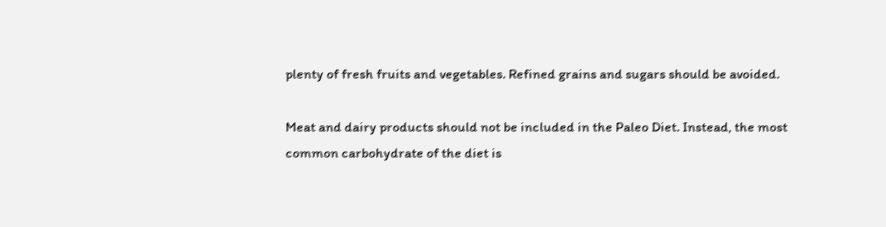plenty of fresh fruits and vegetables. Refined grains and sugars should be avoided.

Meat and dairy products should not be included in the Paleo Diet. Instead, the most common carbohydrate of the diet is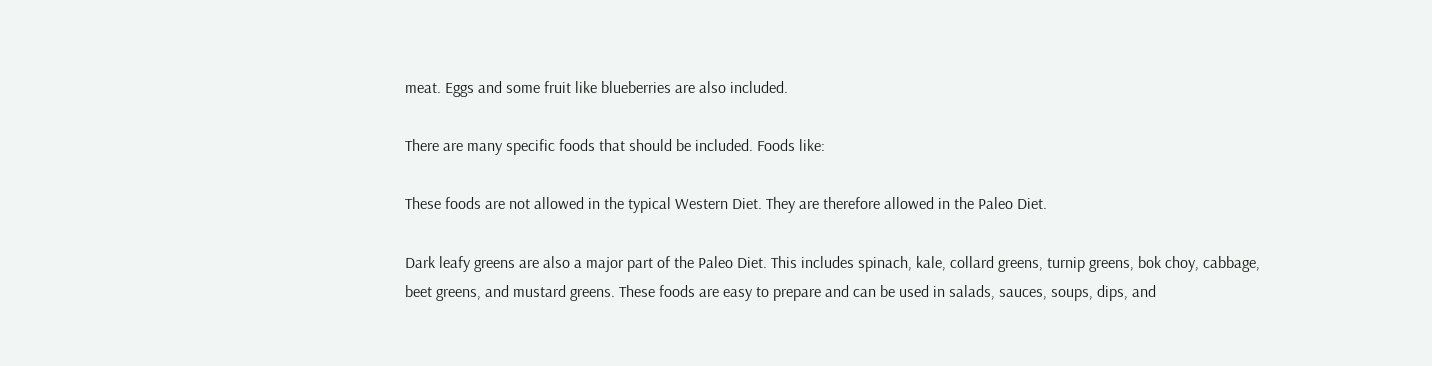meat. Eggs and some fruit like blueberries are also included.

There are many specific foods that should be included. Foods like:

These foods are not allowed in the typical Western Diet. They are therefore allowed in the Paleo Diet.

Dark leafy greens are also a major part of the Paleo Diet. This includes spinach, kale, collard greens, turnip greens, bok choy, cabbage, beet greens, and mustard greens. These foods are easy to prepare and can be used in salads, sauces, soups, dips, and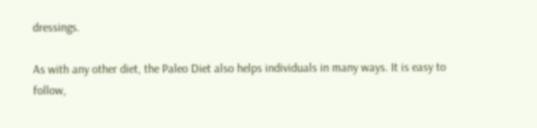dressings.

As with any other diet, the Paleo Diet also helps individuals in many ways. It is easy to follow,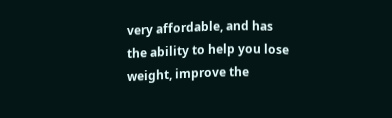very affordable, and has the ability to help you lose weight, improve the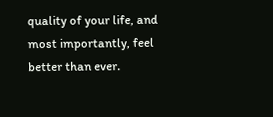quality of your life, and most importantly, feel better than ever.